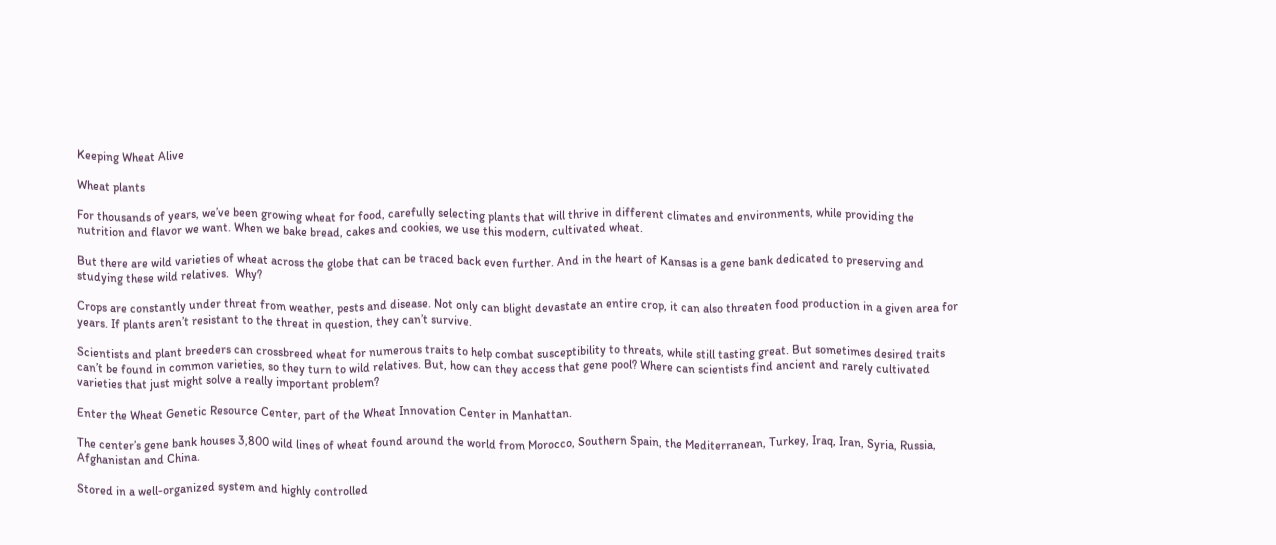Keeping Wheat Alive

Wheat plants

For thousands of years, we’ve been growing wheat for food, carefully selecting plants that will thrive in different climates and environments, while providing the nutrition and flavor we want. When we bake bread, cakes and cookies, we use this modern, cultivated wheat.

But there are wild varieties of wheat across the globe that can be traced back even further. And in the heart of Kansas is a gene bank dedicated to preserving and studying these wild relatives.  Why?

Crops are constantly under threat from weather, pests and disease. Not only can blight devastate an entire crop, it can also threaten food production in a given area for years. If plants aren’t resistant to the threat in question, they can’t survive.

Scientists and plant breeders can crossbreed wheat for numerous traits to help combat susceptibility to threats, while still tasting great. But sometimes desired traits can’t be found in common varieties, so they turn to wild relatives. But, how can they access that gene pool? Where can scientists find ancient and rarely cultivated varieties that just might solve a really important problem?

Enter the Wheat Genetic Resource Center, part of the Wheat Innovation Center in Manhattan.

The center’s gene bank houses 3,800 wild lines of wheat found around the world from Morocco, Southern Spain, the Mediterranean, Turkey, Iraq, Iran, Syria, Russia, Afghanistan and China.

Stored in a well-organized system and highly controlled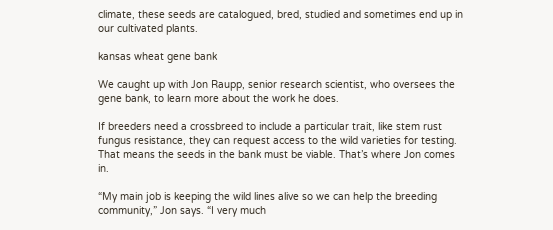climate, these seeds are catalogued, bred, studied and sometimes end up in our cultivated plants.

kansas wheat gene bank

We caught up with Jon Raupp, senior research scientist, who oversees the gene bank, to learn more about the work he does.

If breeders need a crossbreed to include a particular trait, like stem rust fungus resistance, they can request access to the wild varieties for testing. That means the seeds in the bank must be viable. That’s where Jon comes in.

“My main job is keeping the wild lines alive so we can help the breeding community,” Jon says. “I very much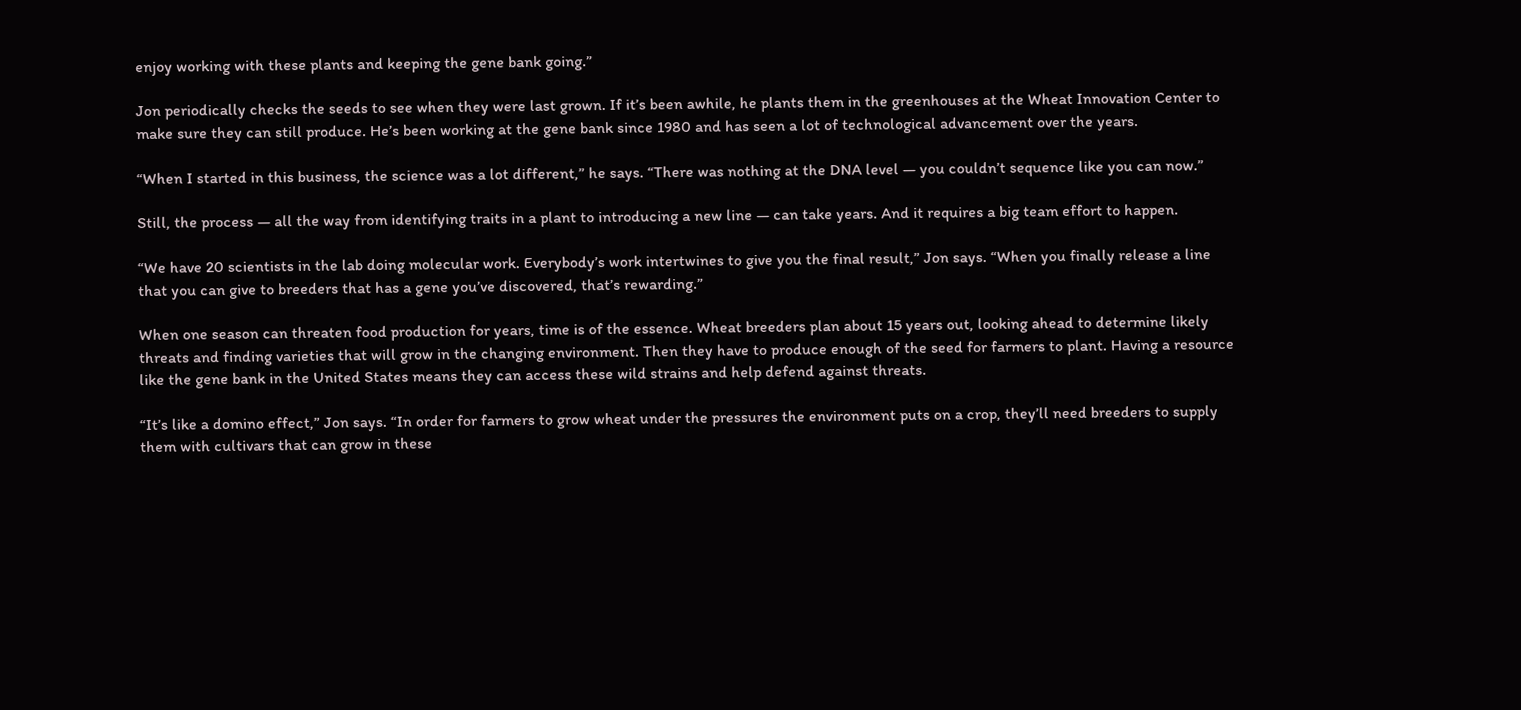enjoy working with these plants and keeping the gene bank going.”

Jon periodically checks the seeds to see when they were last grown. If it’s been awhile, he plants them in the greenhouses at the Wheat Innovation Center to make sure they can still produce. He’s been working at the gene bank since 1980 and has seen a lot of technological advancement over the years.

“When I started in this business, the science was a lot different,” he says. “There was nothing at the DNA level — you couldn’t sequence like you can now.”

Still, the process — all the way from identifying traits in a plant to introducing a new line — can take years. And it requires a big team effort to happen.

“We have 20 scientists in the lab doing molecular work. Everybody’s work intertwines to give you the final result,” Jon says. “When you finally release a line that you can give to breeders that has a gene you’ve discovered, that’s rewarding.”

When one season can threaten food production for years, time is of the essence. Wheat breeders plan about 15 years out, looking ahead to determine likely threats and finding varieties that will grow in the changing environment. Then they have to produce enough of the seed for farmers to plant. Having a resource like the gene bank in the United States means they can access these wild strains and help defend against threats.

“It’s like a domino effect,” Jon says. “In order for farmers to grow wheat under the pressures the environment puts on a crop, they’ll need breeders to supply them with cultivars that can grow in these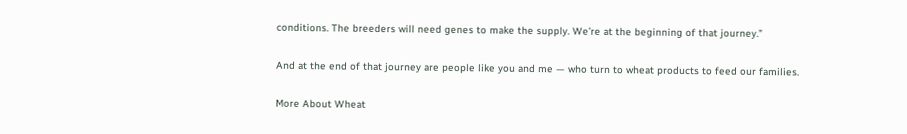conditions. The breeders will need genes to make the supply. We’re at the beginning of that journey.”

And at the end of that journey are people like you and me — who turn to wheat products to feed our families.

More About Wheat